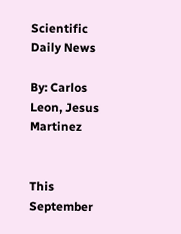Scientific Daily News

By: Carlos Leon, Jesus Martinez


This September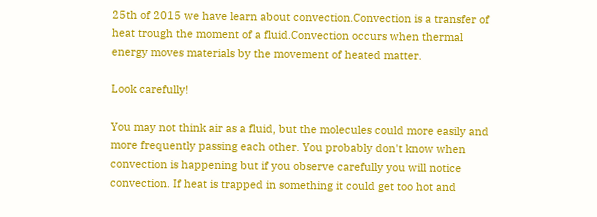25th of 2015 we have learn about convection.Convection is a transfer of heat trough the moment of a fluid.Convection occurs when thermal energy moves materials by the movement of heated matter.

Look carefully!

You may not think air as a fluid, but the molecules could more easily and more frequently passing each other. You probably don't know when convection is happening but if you observe carefully you will notice convection. If heat is trapped in something it could get too hot and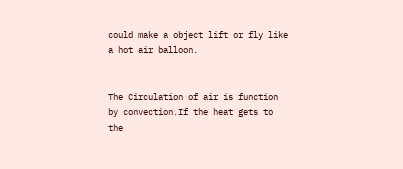could make a object lift or fly like a hot air balloon.


The Circulation of air is function by convection.If the heat gets to the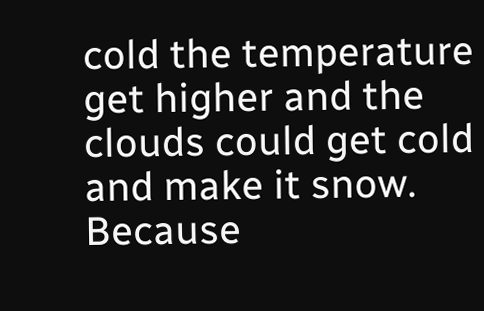cold the temperature get higher and the clouds could get cold and make it snow. Because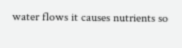water flows it causes nutrients so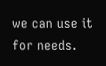we can use it for needs.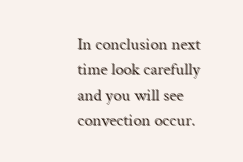In conclusion next time look carefully and you will see convection occur.